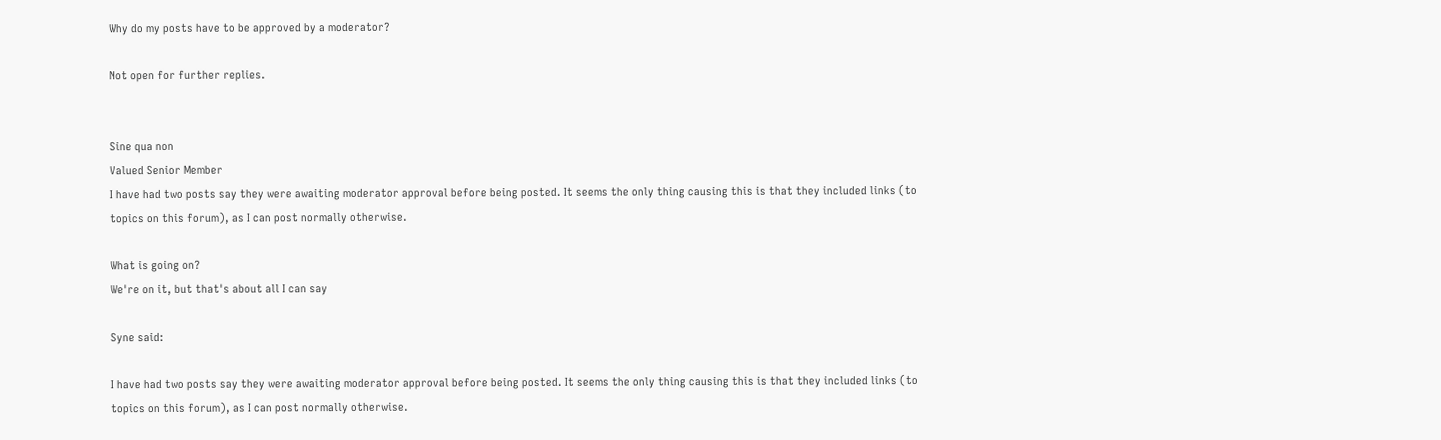Why do my posts have to be approved by a moderator?

Not open for further replies.


Sine qua non
Valued Senior Member
I have had two posts say they were awaiting moderator approval before being posted. It seems the only thing causing this is that they included links (to topics on this forum), as I can post normally otherwise.

What is going on?
We're on it, but that's about all I can say

Syne said:

I have had two posts say they were awaiting moderator approval before being posted. It seems the only thing causing this is that they included links (to topics on this forum), as I can post normally otherwise.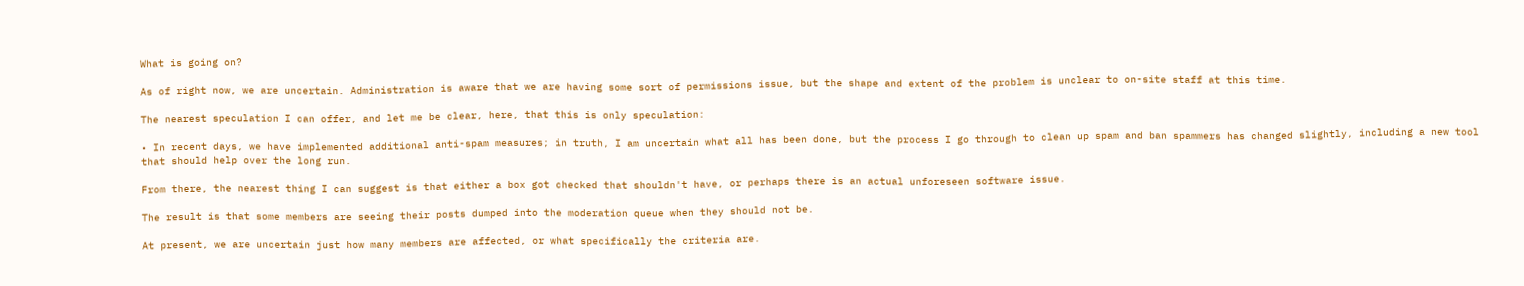What is going on?

As of right now, we are uncertain. Administration is aware that we are having some sort of permissions issue, but the shape and extent of the problem is unclear to on-site staff at this time.

The nearest speculation I can offer, and let me be clear, here, that this is only speculation:

• In recent days, we have implemented additional anti-spam measures; in truth, I am uncertain what all has been done, but the process I go through to clean up spam and ban spammers has changed slightly, including a new tool that should help over the long run.

From there, the nearest thing I can suggest is that either a box got checked that shouldn't have, or perhaps there is an actual unforeseen software issue.

The result is that some members are seeing their posts dumped into the moderation queue when they should not be.

At present, we are uncertain just how many members are affected, or what specifically the criteria are.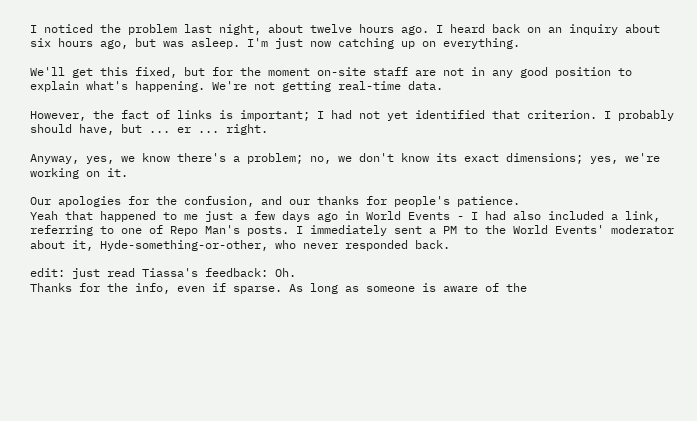I noticed the problem last night, about twelve hours ago. I heard back on an inquiry about six hours ago, but was asleep. I'm just now catching up on everything.

We'll get this fixed, but for the moment on-site staff are not in any good position to explain what's happening. We're not getting real-time data.

However, the fact of links is important; I had not yet identified that criterion. I probably should have, but ... er ... right.

Anyway, yes, we know there's a problem; no, we don't know its exact dimensions; yes, we're working on it.

Our apologies for the confusion, and our thanks for people's patience.
Yeah that happened to me just a few days ago in World Events - I had also included a link, referring to one of Repo Man's posts. I immediately sent a PM to the World Events' moderator about it, Hyde-something-or-other, who never responded back.

edit: just read Tiassa's feedback: Oh.
Thanks for the info, even if sparse. As long as someone is aware of the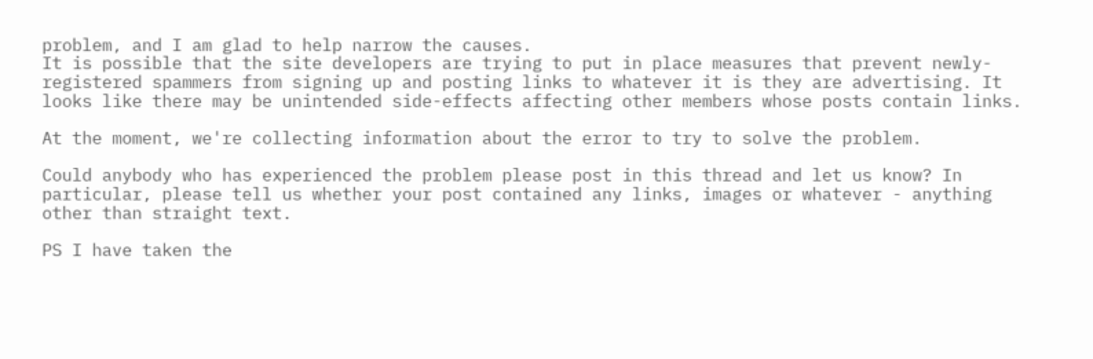problem, and I am glad to help narrow the causes.
It is possible that the site developers are trying to put in place measures that prevent newly-registered spammers from signing up and posting links to whatever it is they are advertising. It looks like there may be unintended side-effects affecting other members whose posts contain links.

At the moment, we're collecting information about the error to try to solve the problem.

Could anybody who has experienced the problem please post in this thread and let us know? In particular, please tell us whether your post contained any links, images or whatever - anything other than straight text.

PS I have taken the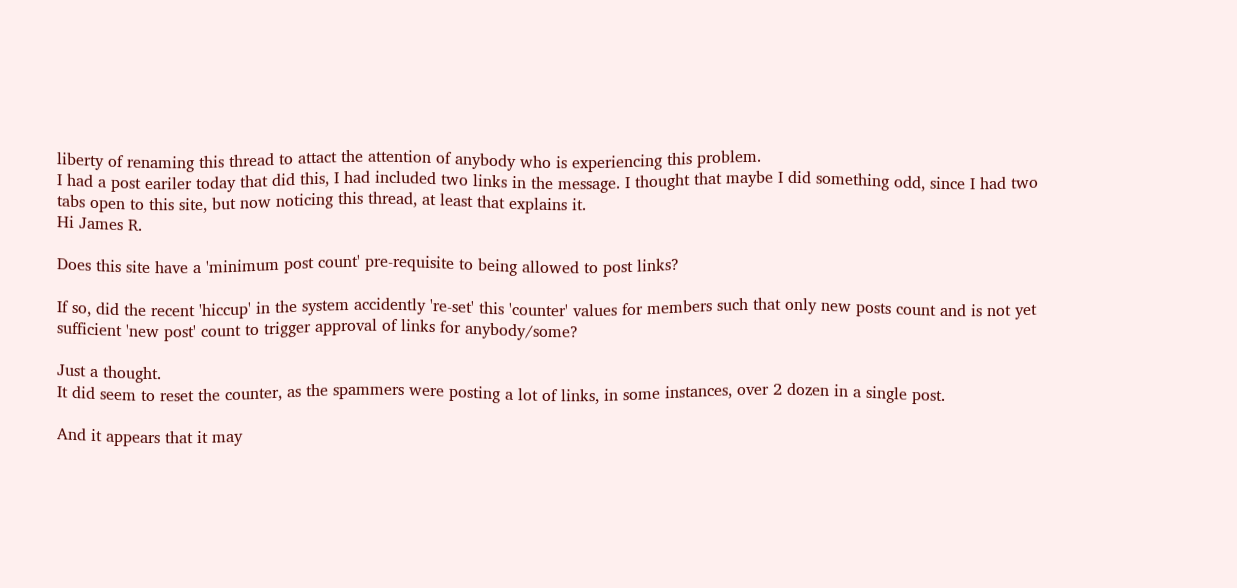liberty of renaming this thread to attact the attention of anybody who is experiencing this problem.
I had a post eariler today that did this, I had included two links in the message. I thought that maybe I did something odd, since I had two tabs open to this site, but now noticing this thread, at least that explains it.
Hi James R.

Does this site have a 'minimum post count' pre-requisite to being allowed to post links?

If so, did the recent 'hiccup' in the system accidently 're-set' this 'counter' values for members such that only new posts count and is not yet sufficient 'new post' count to trigger approval of links for anybody/some?

Just a thought.
It did seem to reset the counter, as the spammers were posting a lot of links, in some instances, over 2 dozen in a single post.

And it appears that it may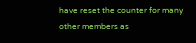have reset the counter for many other members as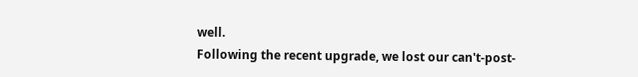well.
Following the recent upgrade, we lost our can't-post-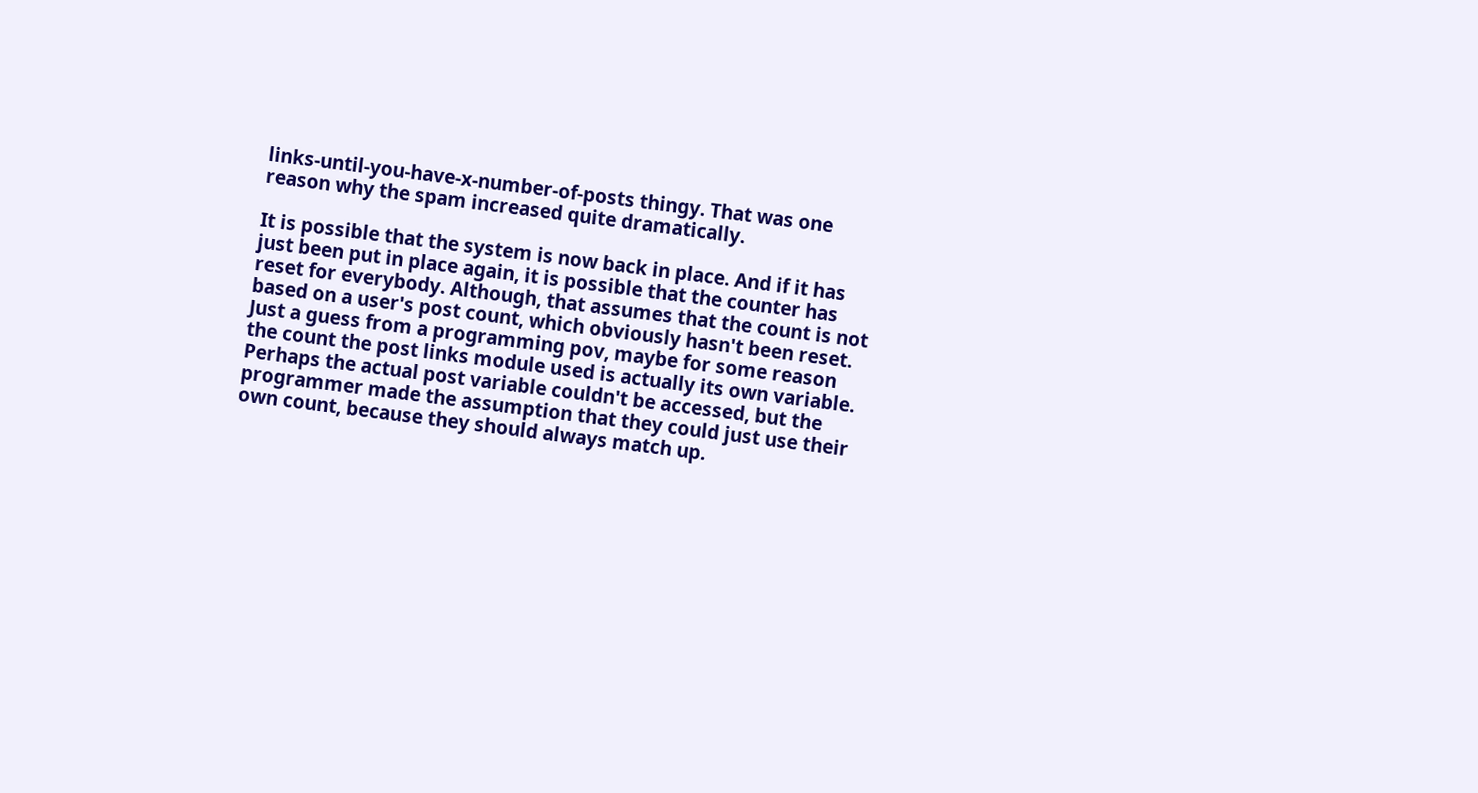links-until-you-have-x-number-of-posts thingy. That was one reason why the spam increased quite dramatically.

It is possible that the system is now back in place. And if it has just been put in place again, it is possible that the counter has reset for everybody. Although, that assumes that the count is not based on a user's post count, which obviously hasn't been reset.
Just a guess from a programming pov, maybe for some reason the count the post links module used is actually its own variable. Perhaps the actual post variable couldn't be accessed, but the programmer made the assumption that they could just use their own count, because they should always match up.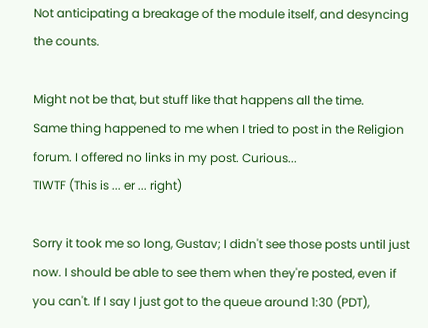Not anticipating a breakage of the module itself, and desyncing the counts.

Might not be that, but stuff like that happens all the time.
Same thing happened to me when I tried to post in the Religion forum. I offered no links in my post. Curious...
TIWTF (This is ... er ... right)

Sorry it took me so long, Gustav; I didn't see those posts until just now. I should be able to see them when they're posted, even if you can't. If I say I just got to the queue around 1:30 (PDT),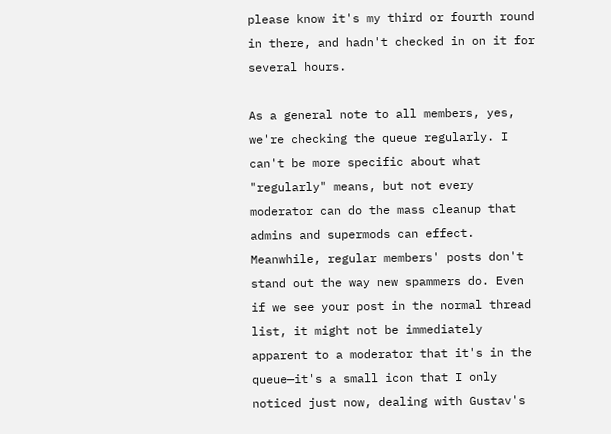please know it's my third or fourth round in there, and hadn't checked in on it for several hours.

As a general note to all members, yes, we're checking the queue regularly. I can't be more specific about what "regularly" means, but not every moderator can do the mass cleanup that admins and supermods can effect. Meanwhile, regular members' posts don't stand out the way new spammers do. Even if we see your post in the normal thread list, it might not be immediately apparent to a moderator that it's in the queue—it's a small icon that I only noticed just now, dealing with Gustav's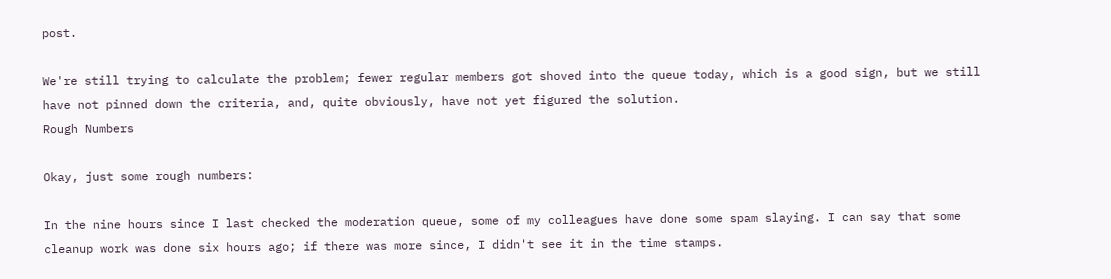post.

We're still trying to calculate the problem; fewer regular members got shoved into the queue today, which is a good sign, but we still have not pinned down the criteria, and, quite obviously, have not yet figured the solution.
Rough Numbers

Okay, just some rough numbers:

In the nine hours since I last checked the moderation queue, some of my colleagues have done some spam slaying. I can say that some cleanup work was done six hours ago; if there was more since, I didn't see it in the time stamps.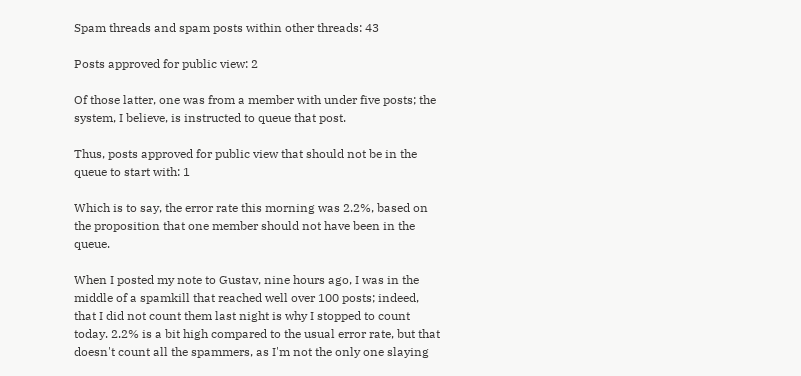Spam threads and spam posts within other threads: 43

Posts approved for public view: 2

Of those latter, one was from a member with under five posts; the system, I believe, is instructed to queue that post.

Thus, posts approved for public view that should not be in the queue to start with: 1

Which is to say, the error rate this morning was 2.2%, based on the proposition that one member should not have been in the queue.

When I posted my note to Gustav, nine hours ago, I was in the middle of a spamkill that reached well over 100 posts; indeed, that I did not count them last night is why I stopped to count today. 2.2% is a bit high compared to the usual error rate, but that doesn't count all the spammers, as I'm not the only one slaying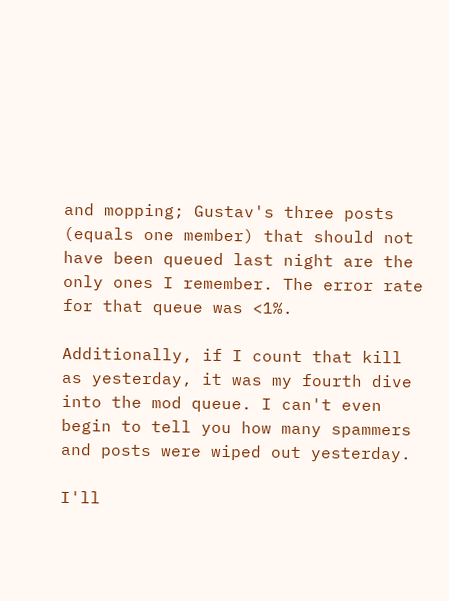and mopping; Gustav's three posts (equals one member) that should not have been queued last night are the only ones I remember. The error rate for that queue was <1%.

Additionally, if I count that kill as yesterday, it was my fourth dive into the mod queue. I can't even begin to tell you how many spammers and posts were wiped out yesterday.

I'll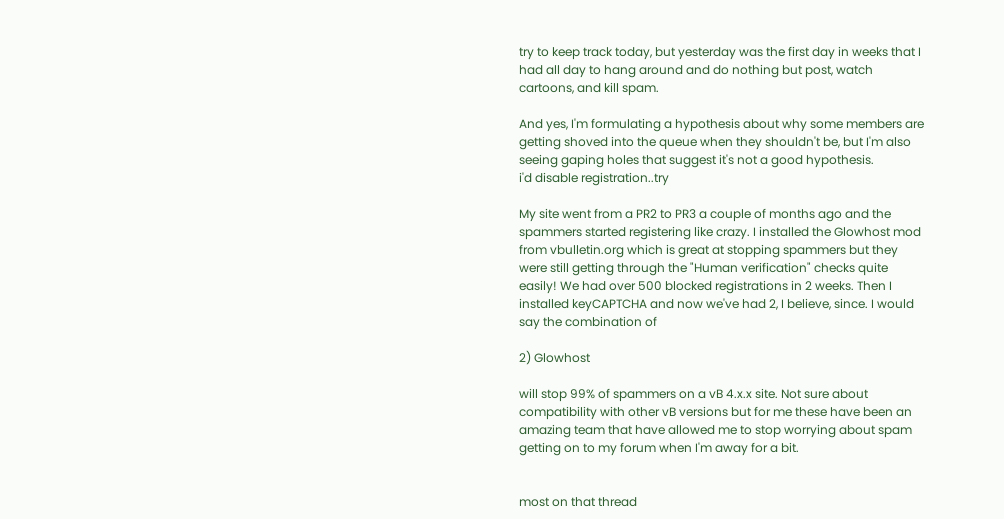try to keep track today, but yesterday was the first day in weeks that I had all day to hang around and do nothing but post, watch cartoons, and kill spam.

And yes, I'm formulating a hypothesis about why some members are getting shoved into the queue when they shouldn't be, but I'm also seeing gaping holes that suggest it's not a good hypothesis.
i'd disable registration..try

My site went from a PR2 to PR3 a couple of months ago and the spammers started registering like crazy. I installed the Glowhost mod from vbulletin.org which is great at stopping spammers but they were still getting through the "Human verification" checks quite easily! We had over 500 blocked registrations in 2 weeks. Then I installed keyCAPTCHA and now we've had 2, I believe, since. I would say the combination of

2) Glowhost

will stop 99% of spammers on a vB 4.x.x site. Not sure about compatibility with other vB versions but for me these have been an amazing team that have allowed me to stop worrying about spam getting on to my forum when I'm away for a bit.


most on that thread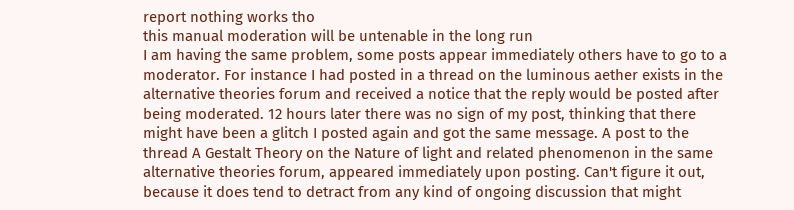report nothing works tho
this manual moderation will be untenable in the long run
I am having the same problem, some posts appear immediately others have to go to a moderator. For instance I had posted in a thread on the luminous aether exists in the alternative theories forum and received a notice that the reply would be posted after being moderated. 12 hours later there was no sign of my post, thinking that there might have been a glitch I posted again and got the same message. A post to the thread A Gestalt Theory on the Nature of light and related phenomenon in the same alternative theories forum, appeared immediately upon posting. Can't figure it out, because it does tend to detract from any kind of ongoing discussion that might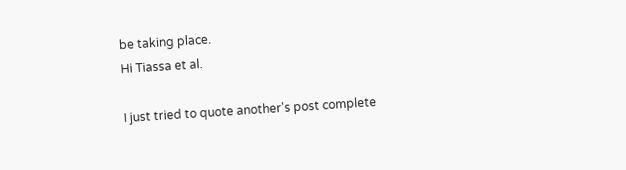be taking place.
Hi Tiassa et al.

I just tried to quote another's post complete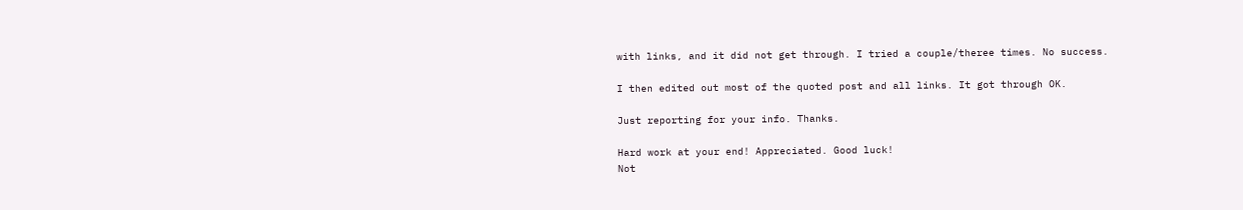with links, and it did not get through. I tried a couple/theree times. No success.

I then edited out most of the quoted post and all links. It got through OK.

Just reporting for your info. Thanks.

Hard work at your end! Appreciated. Good luck!
Not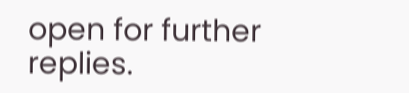open for further replies.